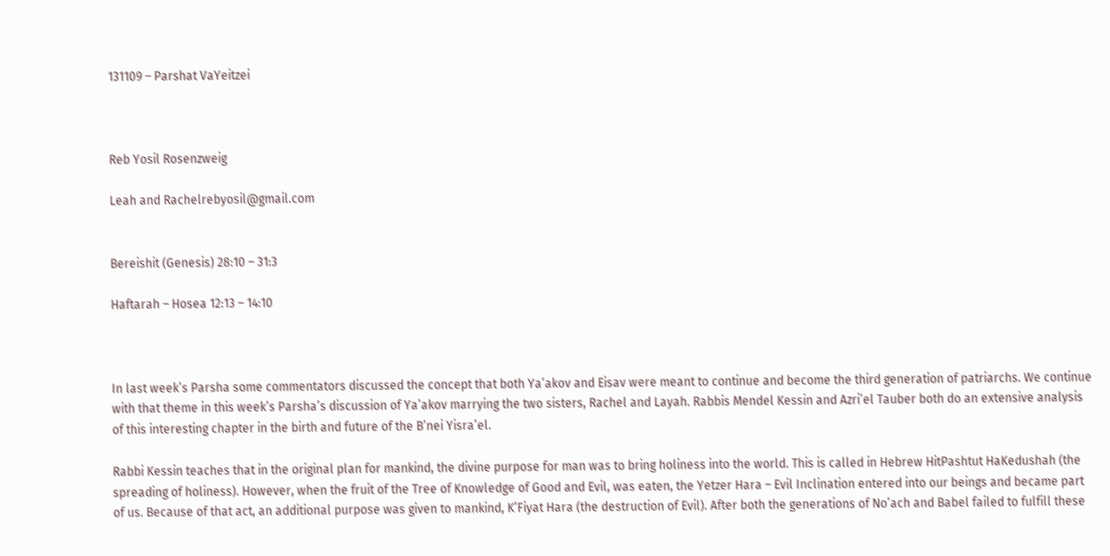131109 – Parshat VaYeitzei



Reb Yosil Rosenzweig

Leah and Rachelrebyosil@gmail.com


Bereishit (Genesis) 28:10 – 31:3

Haftarah – Hosea 12:13 – 14:10



In last week’s Parsha some commentators discussed the concept that both Ya’akov and Eisav were meant to continue and become the third generation of patriarchs. We continue with that theme in this week’s Parsha’s discussion of Ya’akov marrying the two sisters, Rachel and Layah. Rabbis Mendel Kessin and Azri’el Tauber both do an extensive analysis of this interesting chapter in the birth and future of the B’nei Yisra’el.

Rabbi Kessin teaches that in the original plan for mankind, the divine purpose for man was to bring holiness into the world. This is called in Hebrew HitPashtut HaKedushah (the spreading of holiness). However, when the fruit of the Tree of Knowledge of Good and Evil, was eaten, the Yetzer Hara – Evil Inclination entered into our beings and became part of us. Because of that act, an additional purpose was given to mankind, K’Fiyat Hara (the destruction of Evil). After both the generations of No’ach and Babel failed to fulfill these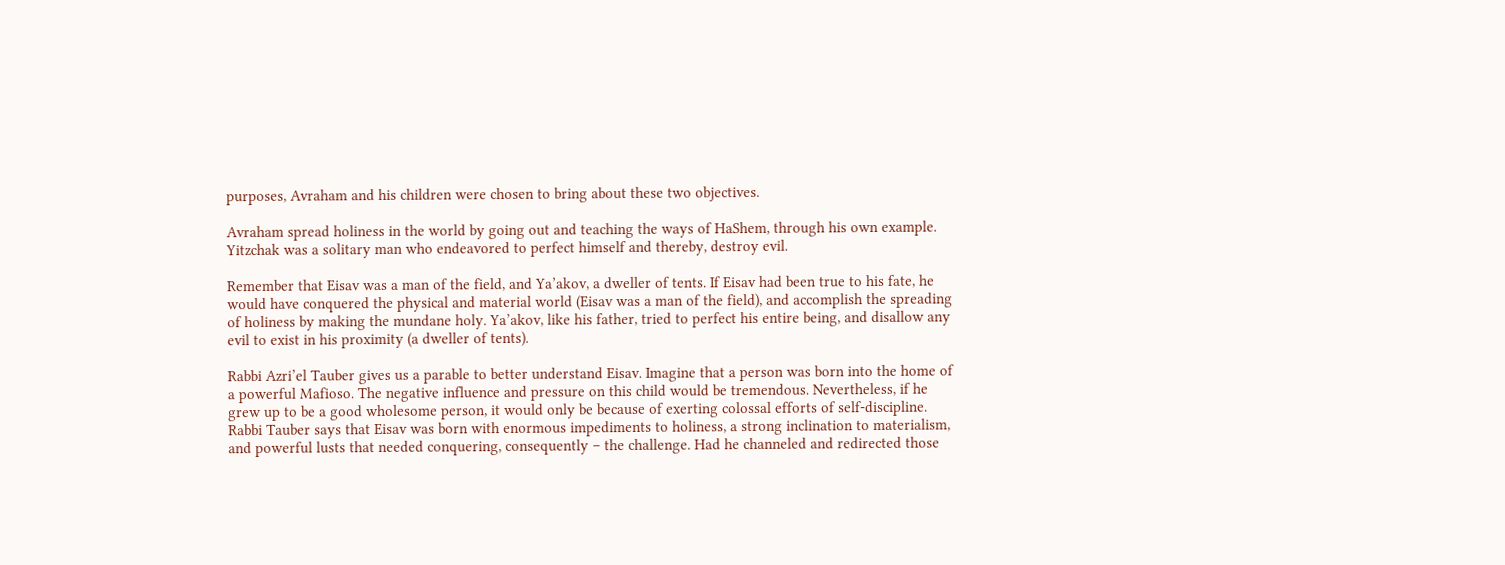purposes, Avraham and his children were chosen to bring about these two objectives.

Avraham spread holiness in the world by going out and teaching the ways of HaShem, through his own example. Yitzchak was a solitary man who endeavored to perfect himself and thereby, destroy evil.

Remember that Eisav was a man of the field, and Ya’akov, a dweller of tents. If Eisav had been true to his fate, he would have conquered the physical and material world (Eisav was a man of the field), and accomplish the spreading of holiness by making the mundane holy. Ya’akov, like his father, tried to perfect his entire being, and disallow any evil to exist in his proximity (a dweller of tents).

Rabbi Azri’el Tauber gives us a parable to better understand Eisav. Imagine that a person was born into the home of a powerful Mafioso. The negative influence and pressure on this child would be tremendous. Nevertheless, if he grew up to be a good wholesome person, it would only be because of exerting colossal efforts of self-discipline. Rabbi Tauber says that Eisav was born with enormous impediments to holiness, a strong inclination to materialism, and powerful lusts that needed conquering, consequently – the challenge. Had he channeled and redirected those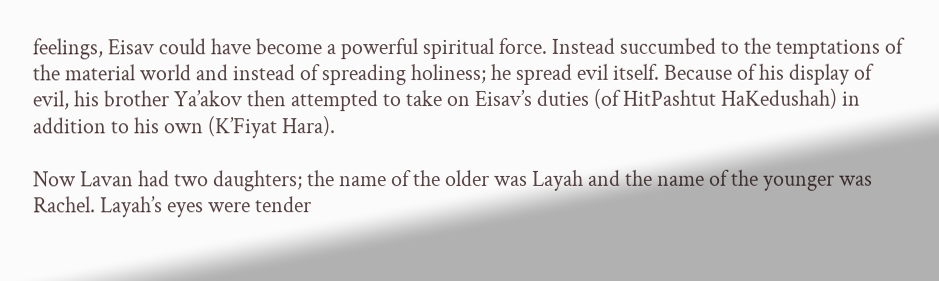feelings, Eisav could have become a powerful spiritual force. Instead succumbed to the temptations of the material world and instead of spreading holiness; he spread evil itself. Because of his display of evil, his brother Ya’akov then attempted to take on Eisav’s duties (of HitPashtut HaKedushah) in addition to his own (K’Fiyat Hara).

Now Lavan had two daughters; the name of the older was Layah and the name of the younger was Rachel. Layah’s eyes were tender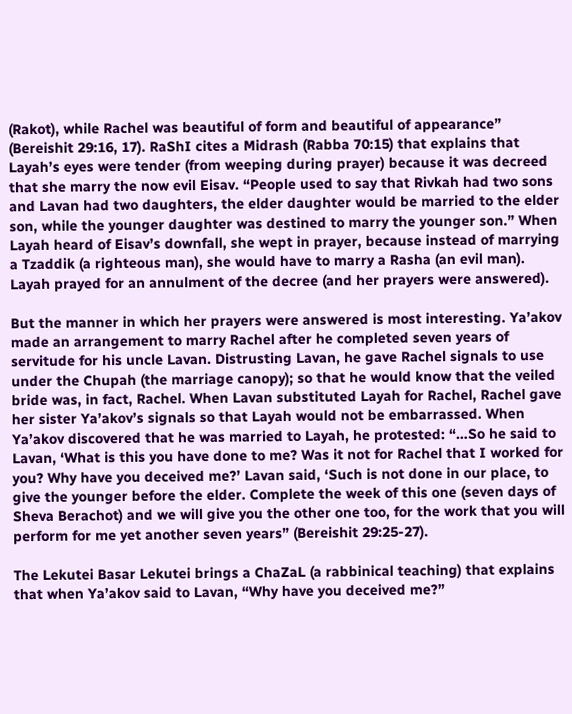(Rakot), while Rachel was beautiful of form and beautiful of appearance” (Bereishit 29:16, 17). RaShI cites a Midrash (Rabba 70:15) that explains that Layah’s eyes were tender (from weeping during prayer) because it was decreed that she marry the now evil Eisav. “People used to say that Rivkah had two sons and Lavan had two daughters, the elder daughter would be married to the elder son, while the younger daughter was destined to marry the younger son.” When Layah heard of Eisav’s downfall, she wept in prayer, because instead of marrying a Tzaddik (a righteous man), she would have to marry a Rasha (an evil man). Layah prayed for an annulment of the decree (and her prayers were answered).

But the manner in which her prayers were answered is most interesting. Ya’akov made an arrangement to marry Rachel after he completed seven years of servitude for his uncle Lavan. Distrusting Lavan, he gave Rachel signals to use under the Chupah (the marriage canopy); so that he would know that the veiled bride was, in fact, Rachel. When Lavan substituted Layah for Rachel, Rachel gave her sister Ya’akov’s signals so that Layah would not be embarrassed. When Ya’akov discovered that he was married to Layah, he protested: “…So he said to Lavan, ‘What is this you have done to me? Was it not for Rachel that I worked for you? Why have you deceived me?’ Lavan said, ‘Such is not done in our place, to give the younger before the elder. Complete the week of this one (seven days of Sheva Berachot) and we will give you the other one too, for the work that you will perform for me yet another seven years” (Bereishit 29:25-27).

The Lekutei Basar Lekutei brings a ChaZaL (a rabbinical teaching) that explains that when Ya’akov said to Lavan, “Why have you deceived me?”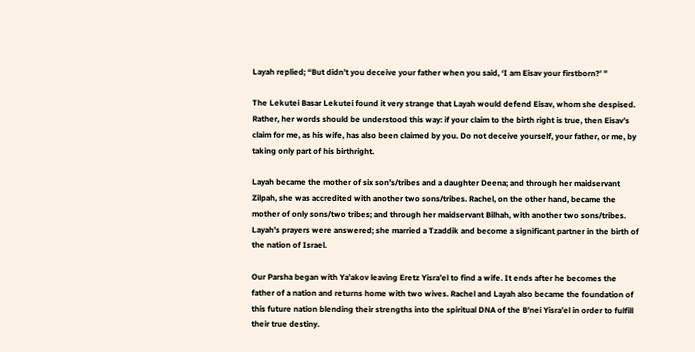Layah replied; “But didn’t you deceive your father when you said, ‘I am Eisav your firstborn?’ ”

The Lekutei Basar Lekutei found it very strange that Layah would defend Eisav, whom she despised. Rather, her words should be understood this way: if your claim to the birth right is true, then Eisav’s claim for me, as his wife, has also been claimed by you. Do not deceive yourself, your father, or me, by taking only part of his birthright.

Layah became the mother of six son’s/tribes and a daughter Deena; and through her maidservant Zilpah, she was accredited with another two sons/tribes. Rachel, on the other hand, became the mother of only sons/two tribes; and through her maidservant Bilhah, with another two sons/tribes. Layah’s prayers were answered; she married a Tzaddik and become a significant partner in the birth of the nation of Israel.

Our Parsha began with Ya’akov leaving Eretz Yisra’el to find a wife. It ends after he becomes the father of a nation and returns home with two wives. Rachel and Layah also became the foundation of this future nation blending their strengths into the spiritual DNA of the B’nei Yisra’el in order to fulfill their true destiny.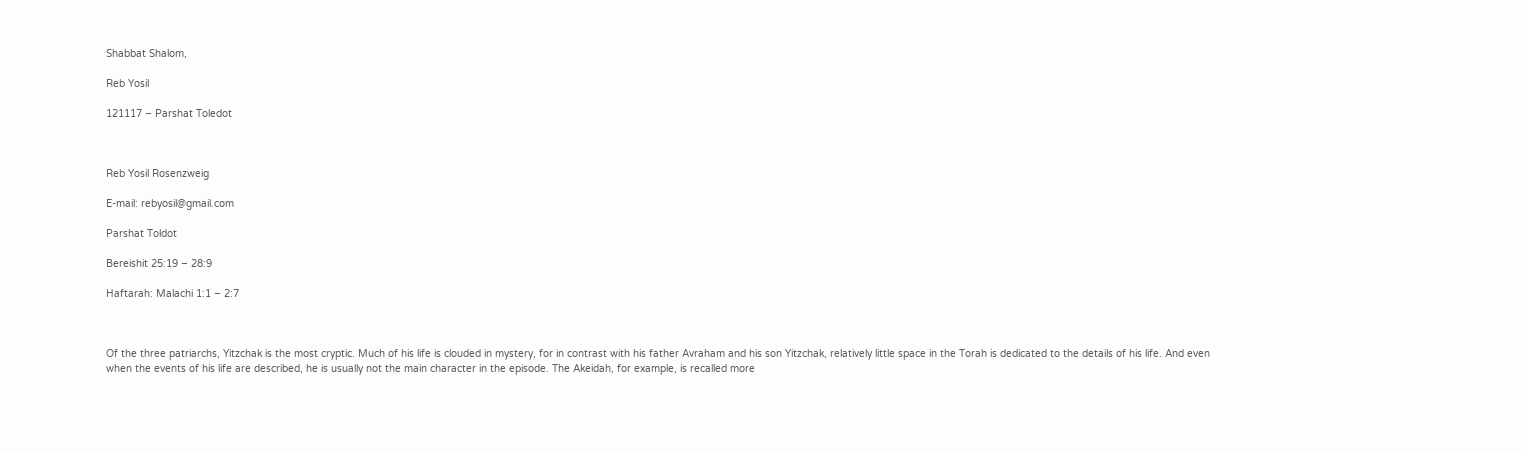Shabbat Shalom,

Reb Yosil

121117 – Parshat Toledot



Reb Yosil Rosenzweig

E-mail: rebyosil@gmail.com

Parshat Toldot

Bereishit 25:19 – 28:9

Haftarah: Malachi 1:1 – 2:7



Of the three patriarchs, Yitzchak is the most cryptic. Much of his life is clouded in mystery, for in contrast with his father Avraham and his son Yitzchak, relatively little space in the Torah is dedicated to the details of his life. And even when the events of his life are described, he is usually not the main character in the episode. The Akeidah, for example, is recalled more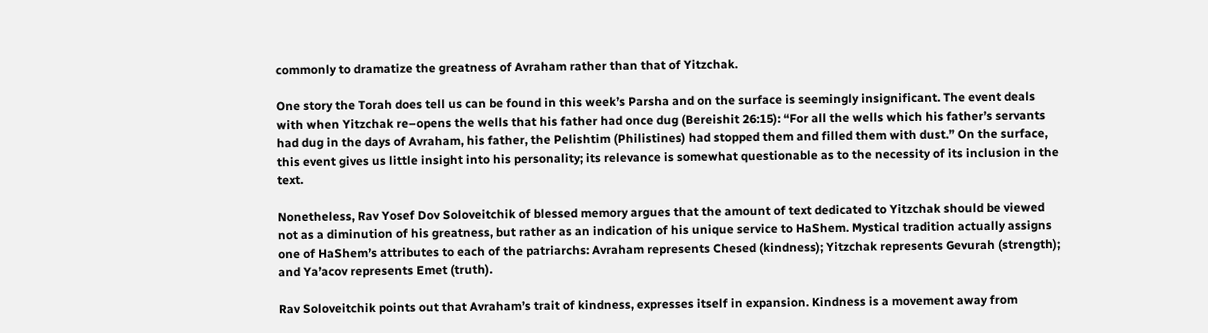commonly to dramatize the greatness of Avraham rather than that of Yitzchak.

One story the Torah does tell us can be found in this week’s Parsha and on the surface is seemingly insignificant. The event deals with when Yitzchak re–opens the wells that his father had once dug (Bereishit 26:15): “For all the wells which his father’s servants had dug in the days of Avraham, his father, the Pelishtim (Philistines) had stopped them and filled them with dust.” On the surface, this event gives us little insight into his personality; its relevance is somewhat questionable as to the necessity of its inclusion in the text.

Nonetheless, Rav Yosef Dov Soloveitchik of blessed memory argues that the amount of text dedicated to Yitzchak should be viewed not as a diminution of his greatness, but rather as an indication of his unique service to HaShem. Mystical tradition actually assigns one of HaShem’s attributes to each of the patriarchs: Avraham represents Chesed (kindness); Yitzchak represents Gevurah (strength); and Ya’acov represents Emet (truth).

Rav Soloveitchik points out that Avraham’s trait of kindness, expresses itself in expansion. Kindness is a movement away from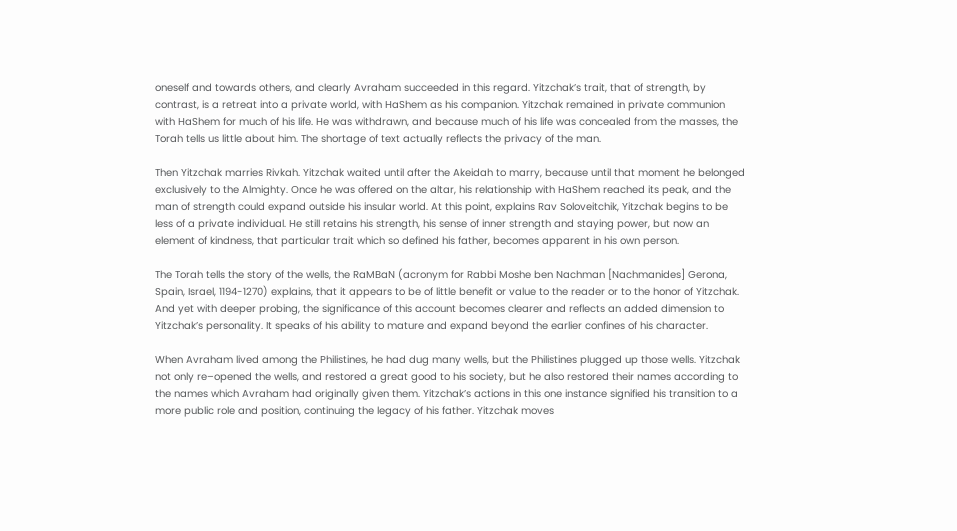oneself and towards others, and clearly Avraham succeeded in this regard. Yitzchak’s trait, that of strength, by contrast, is a retreat into a private world, with HaShem as his companion. Yitzchak remained in private communion with HaShem for much of his life. He was withdrawn, and because much of his life was concealed from the masses, the Torah tells us little about him. The shortage of text actually reflects the privacy of the man.

Then Yitzchak marries Rivkah. Yitzchak waited until after the Akeidah to marry, because until that moment he belonged exclusively to the Almighty. Once he was offered on the altar, his relationship with HaShem reached its peak, and the man of strength could expand outside his insular world. At this point, explains Rav Soloveitchik, Yitzchak begins to be less of a private individual. He still retains his strength, his sense of inner strength and staying power, but now an element of kindness, that particular trait which so defined his father, becomes apparent in his own person.

The Torah tells the story of the wells, the RaMBaN (acronym for Rabbi Moshe ben Nachman [Nachmanides] Gerona, Spain, Israel, 1194-1270) explains, that it appears to be of little benefit or value to the reader or to the honor of Yitzchak. And yet with deeper probing, the significance of this account becomes clearer and reflects an added dimension to Yitzchak’s personality. It speaks of his ability to mature and expand beyond the earlier confines of his character.

When Avraham lived among the Philistines, he had dug many wells, but the Philistines plugged up those wells. Yitzchak not only re–opened the wells, and restored a great good to his society, but he also restored their names according to the names which Avraham had originally given them. Yitzchak’s actions in this one instance signified his transition to a more public role and position, continuing the legacy of his father. Yitzchak moves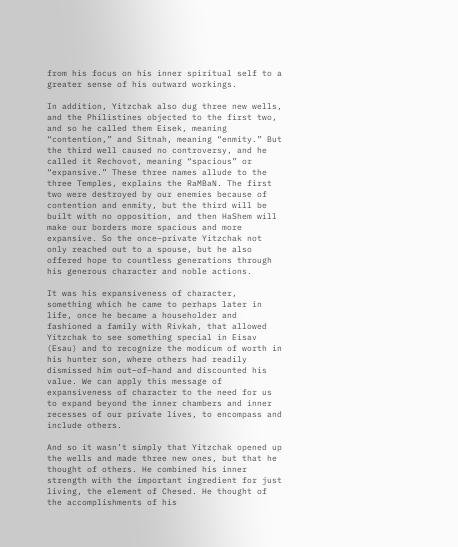from his focus on his inner spiritual self to a greater sense of his outward workings.

In addition, Yitzchak also dug three new wells, and the Philistines objected to the first two, and so he called them Eisek, meaning “contention,” and Sitnah, meaning “enmity.” But the third well caused no controversy, and he called it Rechovot, meaning “spacious” or “expansive.” These three names allude to the three Temples, explains the RaMBaN. The first two were destroyed by our enemies because of contention and enmity, but the third will be built with no opposition, and then HaShem will make our borders more spacious and more expansive. So the once–private Yitzchak not only reached out to a spouse, but he also offered hope to countless generations through his generous character and noble actions.

It was his expansiveness of character, something which he came to perhaps later in life, once he became a householder and fashioned a family with Rivkah, that allowed Yitzchak to see something special in Eisav (Esau) and to recognize the modicum of worth in his hunter son, where others had readily dismissed him out–of–hand and discounted his value. We can apply this message of expansiveness of character to the need for us to expand beyond the inner chambers and inner recesses of our private lives, to encompass and include others.

And so it wasn’t simply that Yitzchak opened up the wells and made three new ones, but that he thought of others. He combined his inner strength with the important ingredient for just living, the element of Chesed. He thought of the accomplishments of his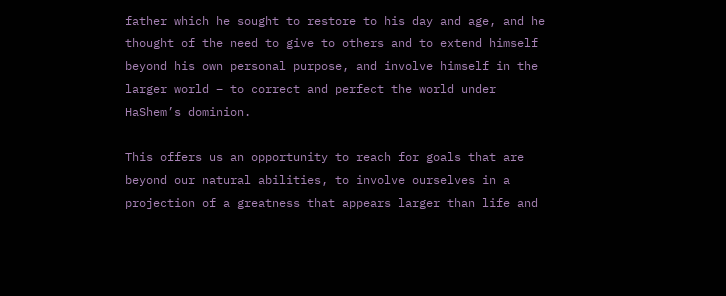father which he sought to restore to his day and age, and he thought of the need to give to others and to extend himself beyond his own personal purpose, and involve himself in the larger world – to correct and perfect the world under HaShem’s dominion.

This offers us an opportunity to reach for goals that are beyond our natural abilities, to involve ourselves in a projection of a greatness that appears larger than life and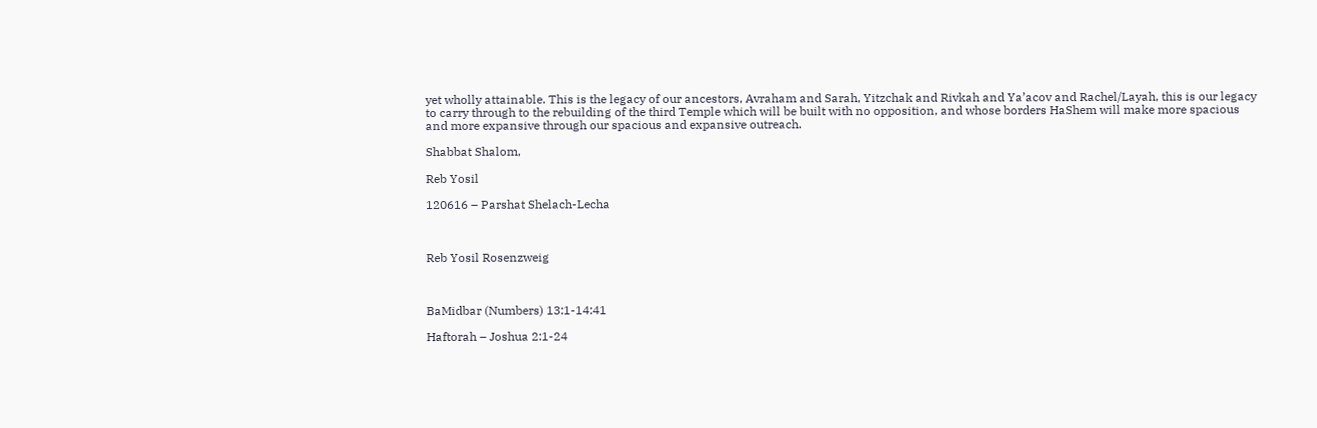yet wholly attainable. This is the legacy of our ancestors, Avraham and Sarah, Yitzchak and Rivkah and Ya’acov and Rachel/Layah, this is our legacy to carry through to the rebuilding of the third Temple which will be built with no opposition, and whose borders HaShem will make more spacious and more expansive through our spacious and expansive outreach.

Shabbat Shalom,

Reb Yosil

120616 – Parshat Shelach-Lecha



Reb Yosil Rosenzweig



BaMidbar (Numbers) 13:1-14:41

Haftorah – Joshua 2:1-24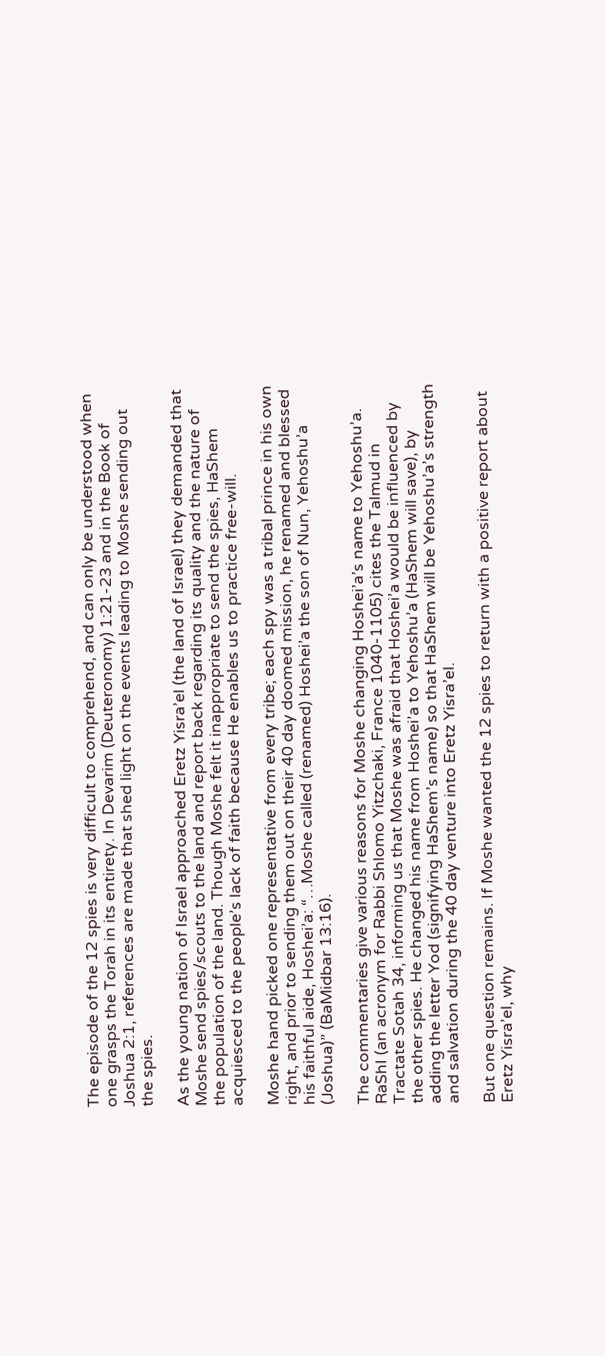The episode of the 12 spies is very difficult to comprehend, and can only be understood when one grasps the Torah in its entirety. In Devarim (Deuteronomy) 1:21-23 and in the Book of Joshua 2:1, references are made that shed light on the events leading to Moshe sending out the spies.

As the young nation of Israel approached Eretz Yisra’el (the land of Israel) they demanded that Moshe send spies/scouts to the land and report back regarding its quality and the nature of the population of the land. Though Moshe felt it inappropriate to send the spies, HaShem acquiesced to the people’s lack of faith because He enables us to practice free-will.

Moshe hand picked one representative from every tribe; each spy was a tribal prince in his own right, and prior to sending them out on their 40 day doomed mission, he renamed and blessed his faithful aide, Hoshei’a: “…Moshe called (renamed) Hoshei’a the son of Nun, Yehoshu’a (Joshua)” (BaMidbar 13:16).

The commentaries give various reasons for Moshe changing Hoshei’a’s name to Yehoshu’a. RaShI (an acronym for Rabbi Shlomo Yitzchaki, France 1040-1105) cites the Talmud in Tractate Sotah 34, informing us that Moshe was afraid that Hoshei’a would be influenced by the other spies. He changed his name from Hoshei’a to Yehoshu’a (HaShem will save), by adding the letter Yod (signifying HaShem’s name) so that HaShem will be Yehoshu’a’s strength and salvation during the 40 day venture into Eretz Yisra’el.

But one question remains. If Moshe wanted the 12 spies to return with a positive report about Eretz Yisra’el, why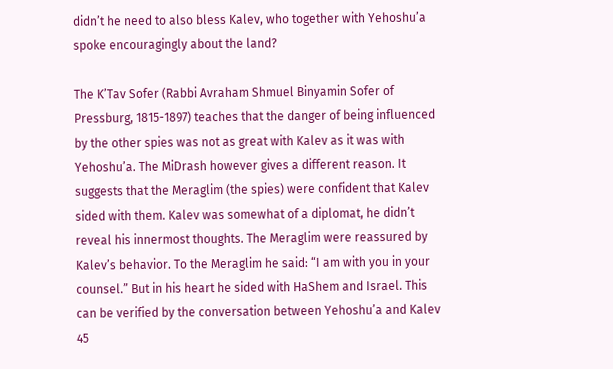didn’t he need to also bless Kalev, who together with Yehoshu’a spoke encouragingly about the land?

The K’Tav Sofer (Rabbi Avraham Shmuel Binyamin Sofer of Pressburg, 1815-1897) teaches that the danger of being influenced by the other spies was not as great with Kalev as it was with Yehoshu’a. The MiDrash however gives a different reason. It suggests that the Meraglim (the spies) were confident that Kalev sided with them. Kalev was somewhat of a diplomat, he didn’t reveal his innermost thoughts. The Meraglim were reassured by Kalev’s behavior. To the Meraglim he said: “I am with you in your counsel.” But in his heart he sided with HaShem and Israel. This can be verified by the conversation between Yehoshu’a and Kalev 45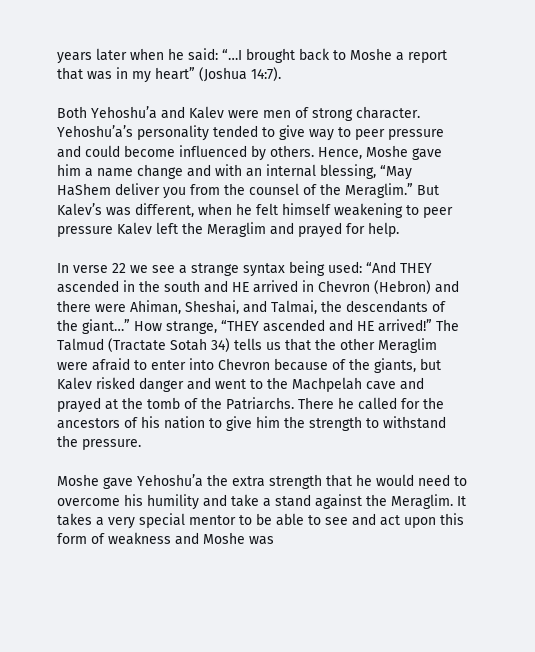years later when he said: “…I brought back to Moshe a report that was in my heart” (Joshua 14:7).

Both Yehoshu’a and Kalev were men of strong character. Yehoshu’a’s personality tended to give way to peer pressure and could become influenced by others. Hence, Moshe gave him a name change and with an internal blessing, “May HaShem deliver you from the counsel of the Meraglim.” But Kalev’s was different, when he felt himself weakening to peer pressure Kalev left the Meraglim and prayed for help.

In verse 22 we see a strange syntax being used: “And THEY ascended in the south and HE arrived in Chevron (Hebron) and there were Ahiman, Sheshai, and Talmai, the descendants of the giant…” How strange, “THEY ascended and HE arrived!” The Talmud (Tractate Sotah 34) tells us that the other Meraglim were afraid to enter into Chevron because of the giants, but Kalev risked danger and went to the Machpelah cave and prayed at the tomb of the Patriarchs. There he called for the ancestors of his nation to give him the strength to withstand the pressure.

Moshe gave Yehoshu’a the extra strength that he would need to overcome his humility and take a stand against the Meraglim. It takes a very special mentor to be able to see and act upon this form of weakness and Moshe was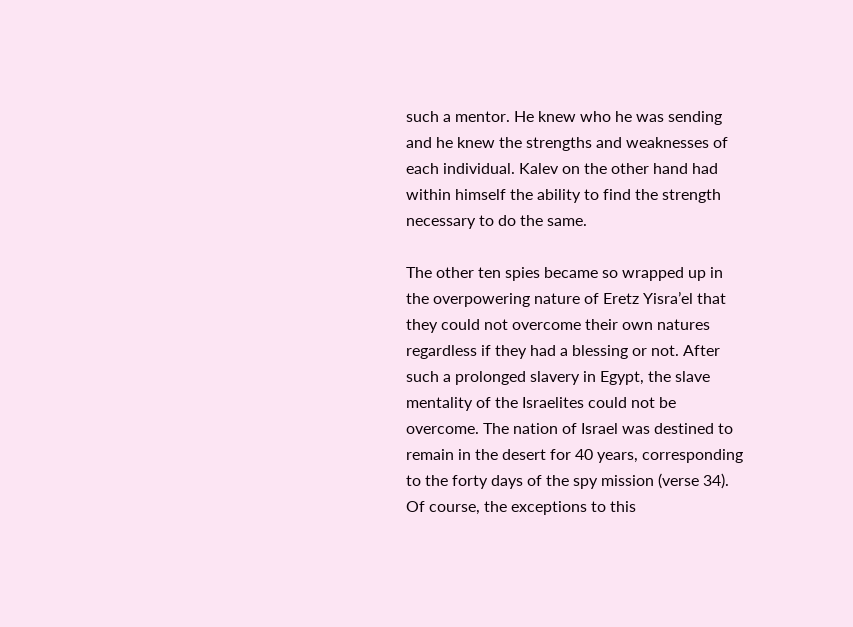such a mentor. He knew who he was sending and he knew the strengths and weaknesses of each individual. Kalev on the other hand had within himself the ability to find the strength necessary to do the same.

The other ten spies became so wrapped up in the overpowering nature of Eretz Yisra’el that they could not overcome their own natures regardless if they had a blessing or not. After such a prolonged slavery in Egypt, the slave mentality of the Israelites could not be overcome. The nation of Israel was destined to remain in the desert for 40 years, corresponding to the forty days of the spy mission (verse 34). Of course, the exceptions to this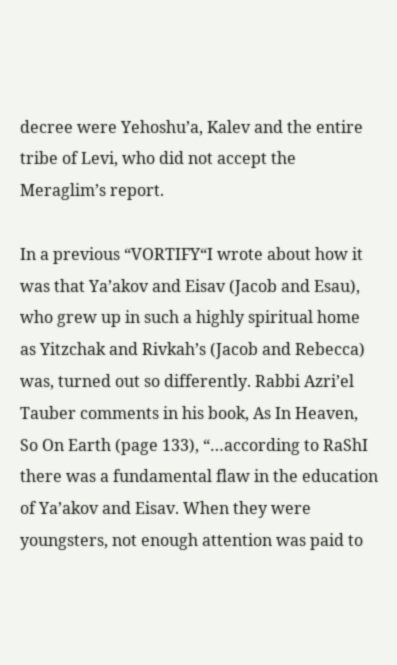decree were Yehoshu’a, Kalev and the entire tribe of Levi, who did not accept the Meraglim’s report.

In a previous “VORTIFY“I wrote about how it was that Ya’akov and Eisav (Jacob and Esau), who grew up in such a highly spiritual home as Yitzchak and Rivkah’s (Jacob and Rebecca) was, turned out so differently. Rabbi Azri’el Tauber comments in his book, As In Heaven, So On Earth (page 133), “…according to RaShI there was a fundamental flaw in the education of Ya’akov and Eisav. When they were youngsters, not enough attention was paid to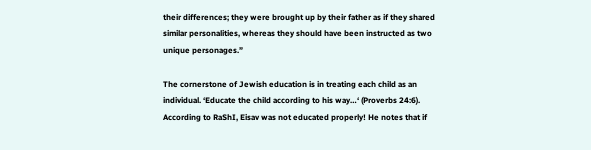their differences; they were brought up by their father as if they shared similar personalities, whereas they should have been instructed as two unique personages.”

The cornerstone of Jewish education is in treating each child as an individual. ‘Educate the child according to his way…‘ (Proverbs 24:6). According to RaShI, Eisav was not educated properly! He notes that if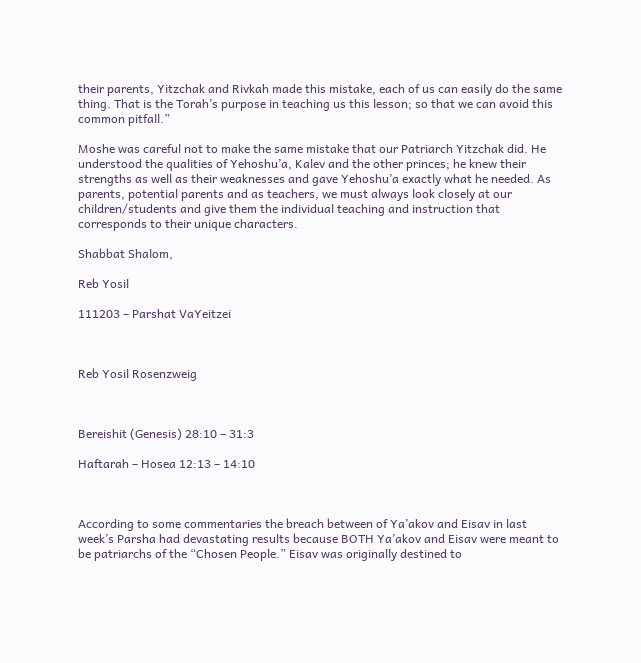their parents, Yitzchak and Rivkah made this mistake, each of us can easily do the same thing. That is the Torah’s purpose in teaching us this lesson; so that we can avoid this common pitfall.”

Moshe was careful not to make the same mistake that our Patriarch Yitzchak did. He understood the qualities of Yehoshu’a, Kalev and the other princes; he knew their strengths as well as their weaknesses and gave Yehoshu’a exactly what he needed. As parents, potential parents and as teachers, we must always look closely at our children/students and give them the individual teaching and instruction that corresponds to their unique characters.

Shabbat Shalom,

Reb Yosil

111203 – Parshat VaYeitzei



Reb Yosil Rosenzweig



Bereishit (Genesis) 28:10 – 31:3

Haftarah – Hosea 12:13 – 14:10



According to some commentaries the breach between of Ya’akov and Eisav in last week’s Parsha had devastating results because BOTH Ya’akov and Eisav were meant to be patriarchs of the “Chosen People.” Eisav was originally destined to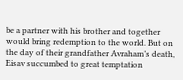be a partner with his brother and together would bring redemption to the world. But on the day of their grandfather Avraham’s death, Eisav succumbed to great temptation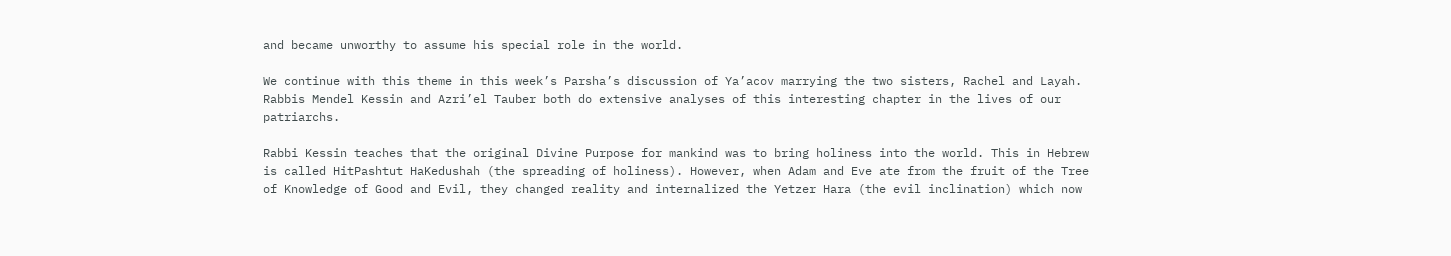and became unworthy to assume his special role in the world.

We continue with this theme in this week’s Parsha’s discussion of Ya’acov marrying the two sisters, Rachel and Layah. Rabbis Mendel Kessin and Azri’el Tauber both do extensive analyses of this interesting chapter in the lives of our patriarchs.

Rabbi Kessin teaches that the original Divine Purpose for mankind was to bring holiness into the world. This in Hebrew is called HitPashtut HaKedushah (the spreading of holiness). However, when Adam and Eve ate from the fruit of the Tree of Knowledge of Good and Evil, they changed reality and internalized the Yetzer Hara (the evil inclination) which now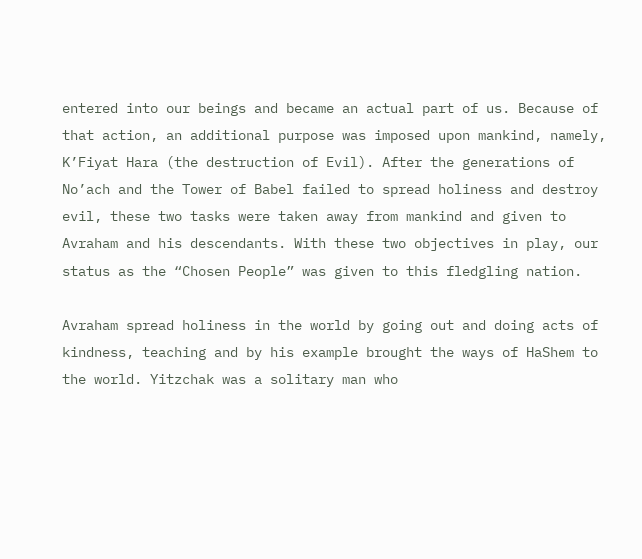entered into our beings and became an actual part of us. Because of that action, an additional purpose was imposed upon mankind, namely, K’Fiyat Hara (the destruction of Evil). After the generations of No’ach and the Tower of Babel failed to spread holiness and destroy evil, these two tasks were taken away from mankind and given to Avraham and his descendants. With these two objectives in play, our status as the “Chosen People” was given to this fledgling nation.

Avraham spread holiness in the world by going out and doing acts of kindness, teaching and by his example brought the ways of HaShem to the world. Yitzchak was a solitary man who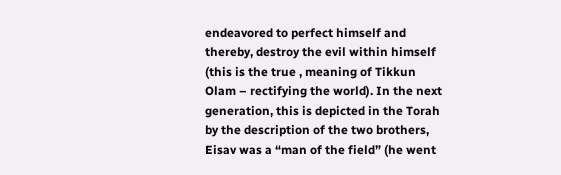endeavored to perfect himself and thereby, destroy the evil within himself (this is the true , meaning of Tikkun Olam – rectifying the world). In the next generation, this is depicted in the Torah by the description of the two brothers, Eisav was a “man of the field” (he went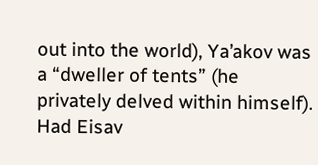out into the world), Ya’akov was a “dweller of tents” (he privately delved within himself). Had Eisav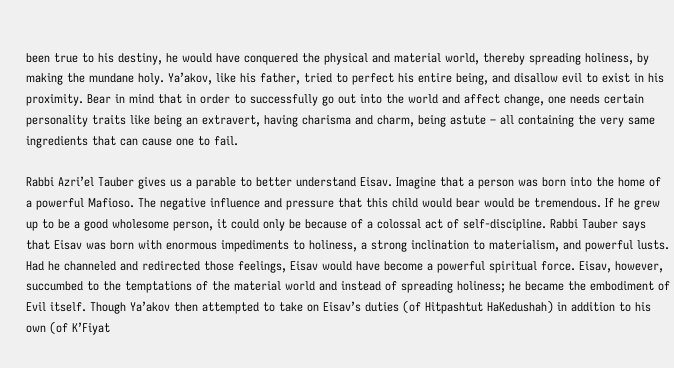been true to his destiny, he would have conquered the physical and material world, thereby spreading holiness, by making the mundane holy. Ya’akov, like his father, tried to perfect his entire being, and disallow evil to exist in his proximity. Bear in mind that in order to successfully go out into the world and affect change, one needs certain personality traits like being an extravert, having charisma and charm, being astute – all containing the very same ingredients that can cause one to fail.

Rabbi Azri’el Tauber gives us a parable to better understand Eisav. Imagine that a person was born into the home of a powerful Mafioso. The negative influence and pressure that this child would bear would be tremendous. If he grew up to be a good wholesome person, it could only be because of a colossal act of self-discipline. Rabbi Tauber says that Eisav was born with enormous impediments to holiness, a strong inclination to materialism, and powerful lusts. Had he channeled and redirected those feelings, Eisav would have become a powerful spiritual force. Eisav, however, succumbed to the temptations of the material world and instead of spreading holiness; he became the embodiment of Evil itself. Though Ya’akov then attempted to take on Eisav’s duties (of Hitpashtut HaKedushah) in addition to his own (of K’Fiyat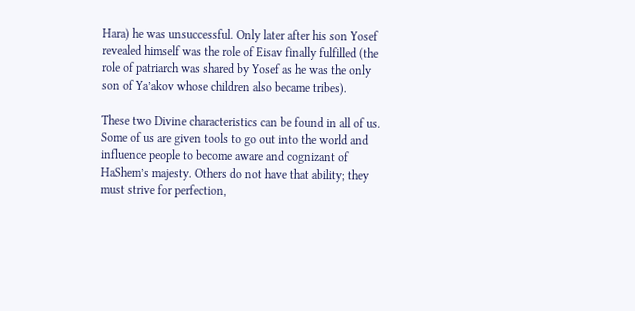Hara) he was unsuccessful. Only later after his son Yosef revealed himself was the role of Eisav finally fulfilled (the role of patriarch was shared by Yosef as he was the only son of Ya’akov whose children also became tribes).

These two Divine characteristics can be found in all of us. Some of us are given tools to go out into the world and influence people to become aware and cognizant of HaShem’s majesty. Others do not have that ability; they must strive for perfection,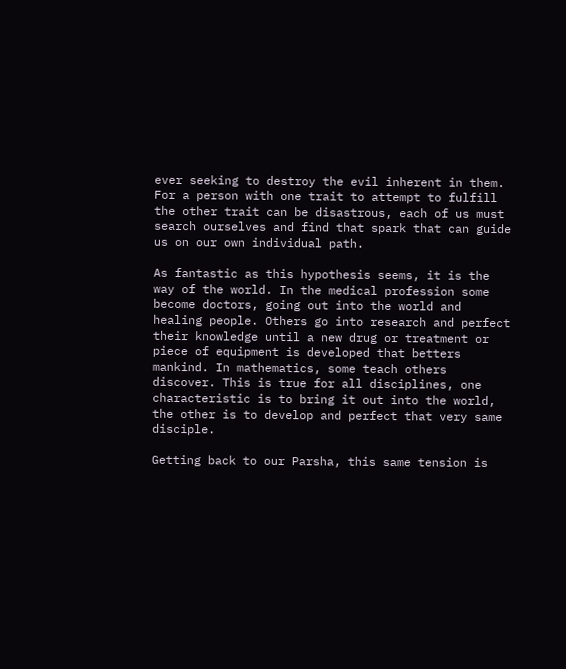ever seeking to destroy the evil inherent in them. For a person with one trait to attempt to fulfill the other trait can be disastrous, each of us must search ourselves and find that spark that can guide us on our own individual path.

As fantastic as this hypothesis seems, it is the way of the world. In the medical profession some become doctors, going out into the world and healing people. Others go into research and perfect their knowledge until a new drug or treatment or piece of equipment is developed that betters mankind. In mathematics, some teach others discover. This is true for all disciplines, one characteristic is to bring it out into the world, the other is to develop and perfect that very same disciple.

Getting back to our Parsha, this same tension is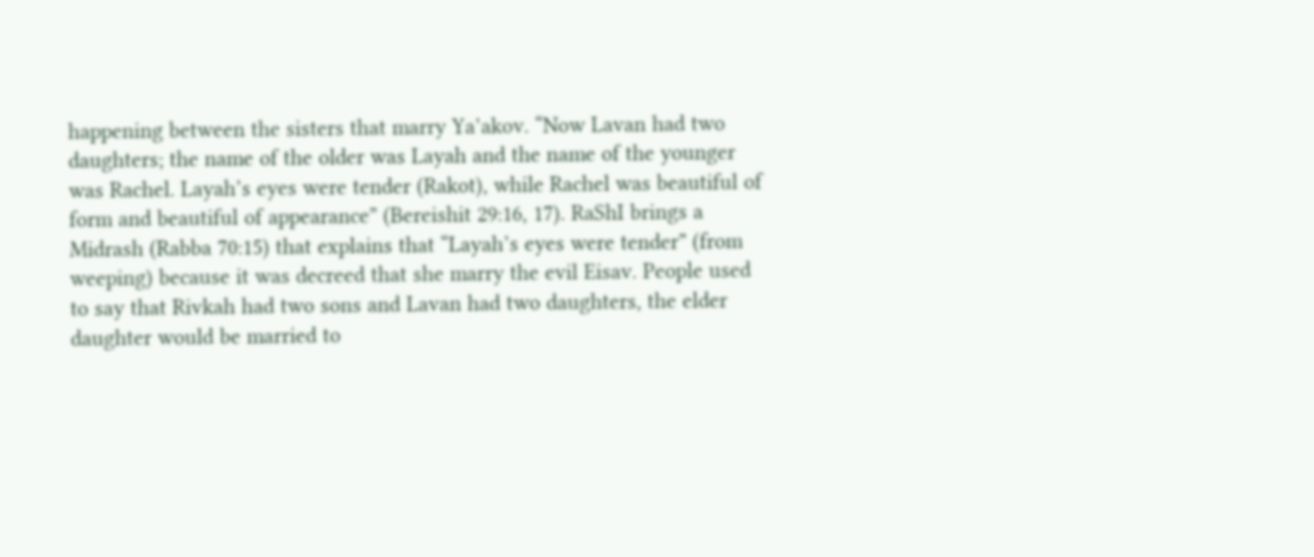happening between the sisters that marry Ya’akov. “Now Lavan had two daughters; the name of the older was Layah and the name of the younger was Rachel. Layah’s eyes were tender (Rakot), while Rachel was beautiful of form and beautiful of appearance” (Bereishit 29:16, 17). RaShI brings a Midrash (Rabba 70:15) that explains that “Layah’s eyes were tender” (from weeping) because it was decreed that she marry the evil Eisav. People used to say that Rivkah had two sons and Lavan had two daughters, the elder daughter would be married to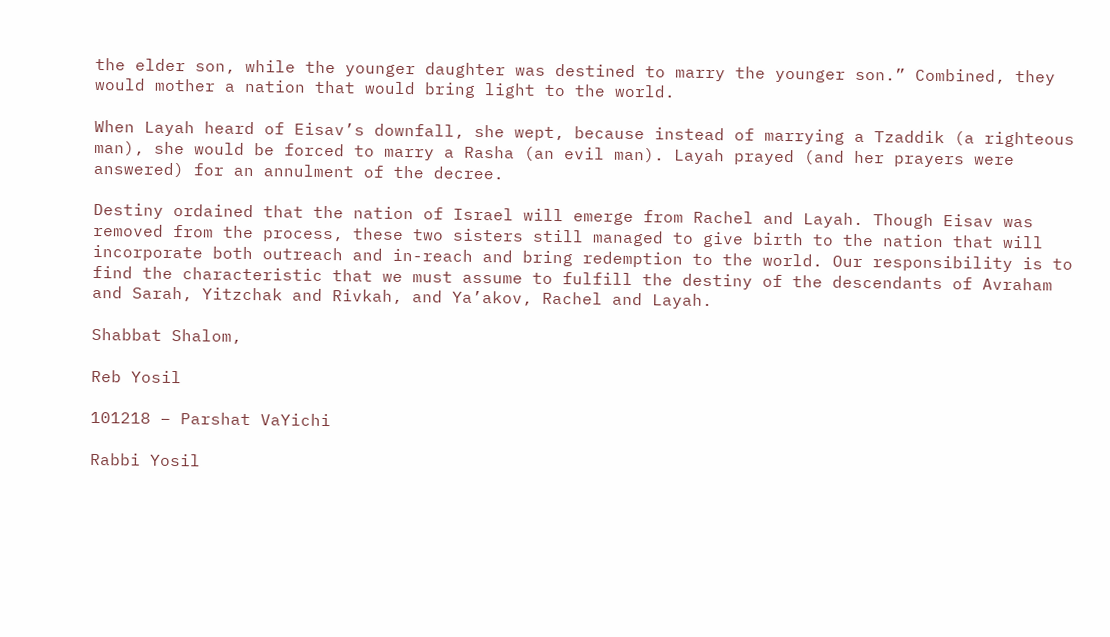the elder son, while the younger daughter was destined to marry the younger son.” Combined, they would mother a nation that would bring light to the world.

When Layah heard of Eisav’s downfall, she wept, because instead of marrying a Tzaddik (a righteous man), she would be forced to marry a Rasha (an evil man). Layah prayed (and her prayers were answered) for an annulment of the decree.

Destiny ordained that the nation of Israel will emerge from Rachel and Layah. Though Eisav was removed from the process, these two sisters still managed to give birth to the nation that will incorporate both outreach and in-reach and bring redemption to the world. Our responsibility is to find the characteristic that we must assume to fulfill the destiny of the descendants of Avraham and Sarah, Yitzchak and Rivkah, and Ya’akov, Rachel and Layah.

Shabbat Shalom,

Reb Yosil

101218 – Parshat VaYichi

Rabbi Yosil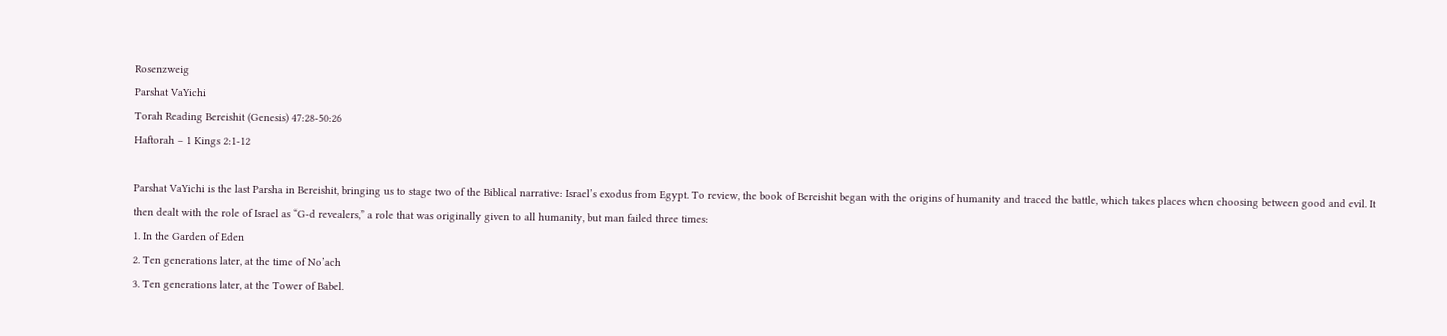Rosenzweig
Parshat VaYichi
Torah Reading Bereishit (Genesis) 47:28-50:26
Haftorah – 1 Kings 2:1-12

Parshat VaYichi is the last Parsha in Bereishit, bringing us to stage two of the Biblical narrative: Israel’s exodus from Egypt. To review, the book of Bereishit began with the origins of humanity and traced the battle, which takes places when choosing between good and evil. It then dealt with the role of Israel as “G-d revealers,” a role that was originally given to all humanity, but man failed three times:
1. In the Garden of Eden
2. Ten generations later, at the time of No’ach
3. Ten generations later, at the Tower of Babel.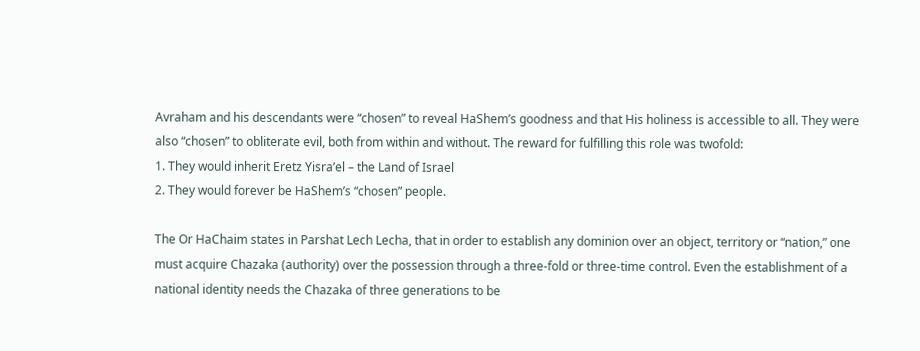Avraham and his descendants were “chosen” to reveal HaShem’s goodness and that His holiness is accessible to all. They were also “chosen” to obliterate evil, both from within and without. The reward for fulfilling this role was twofold:
1. They would inherit Eretz Yisra’el – the Land of Israel
2. They would forever be HaShem’s “chosen” people.

The Or HaChaim states in Parshat Lech Lecha, that in order to establish any dominion over an object, territory or “nation,” one must acquire Chazaka (authority) over the possession through a three-fold or three-time control. Even the establishment of a national identity needs the Chazaka of three generations to be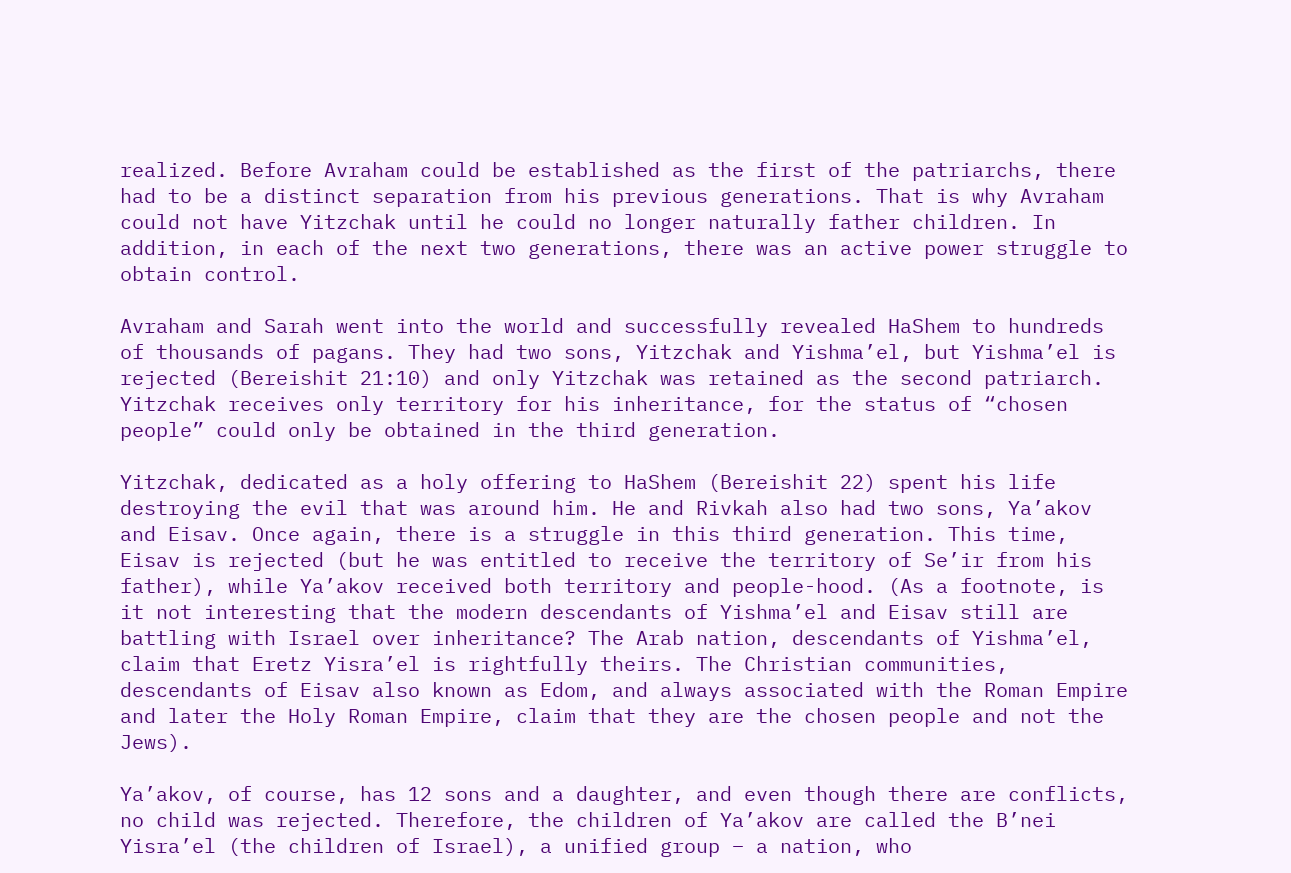realized. Before Avraham could be established as the first of the patriarchs, there had to be a distinct separation from his previous generations. That is why Avraham could not have Yitzchak until he could no longer naturally father children. In addition, in each of the next two generations, there was an active power struggle to obtain control.

Avraham and Sarah went into the world and successfully revealed HaShem to hundreds of thousands of pagans. They had two sons, Yitzchak and Yishma’el, but Yishma’el is rejected (Bereishit 21:10) and only Yitzchak was retained as the second patriarch. Yitzchak receives only territory for his inheritance, for the status of “chosen people” could only be obtained in the third generation.

Yitzchak, dedicated as a holy offering to HaShem (Bereishit 22) spent his life destroying the evil that was around him. He and Rivkah also had two sons, Ya’akov and Eisav. Once again, there is a struggle in this third generation. This time, Eisav is rejected (but he was entitled to receive the territory of Se’ir from his father), while Ya’akov received both territory and people-hood. (As a footnote, is it not interesting that the modern descendants of Yishma’el and Eisav still are battling with Israel over inheritance? The Arab nation, descendants of Yishma’el, claim that Eretz Yisra’el is rightfully theirs. The Christian communities, descendants of Eisav also known as Edom, and always associated with the Roman Empire and later the Holy Roman Empire, claim that they are the chosen people and not the Jews).

Ya’akov, of course, has 12 sons and a daughter, and even though there are conflicts, no child was rejected. Therefore, the children of Ya’akov are called the B’nei Yisra’el (the children of Israel), a unified group – a nation, who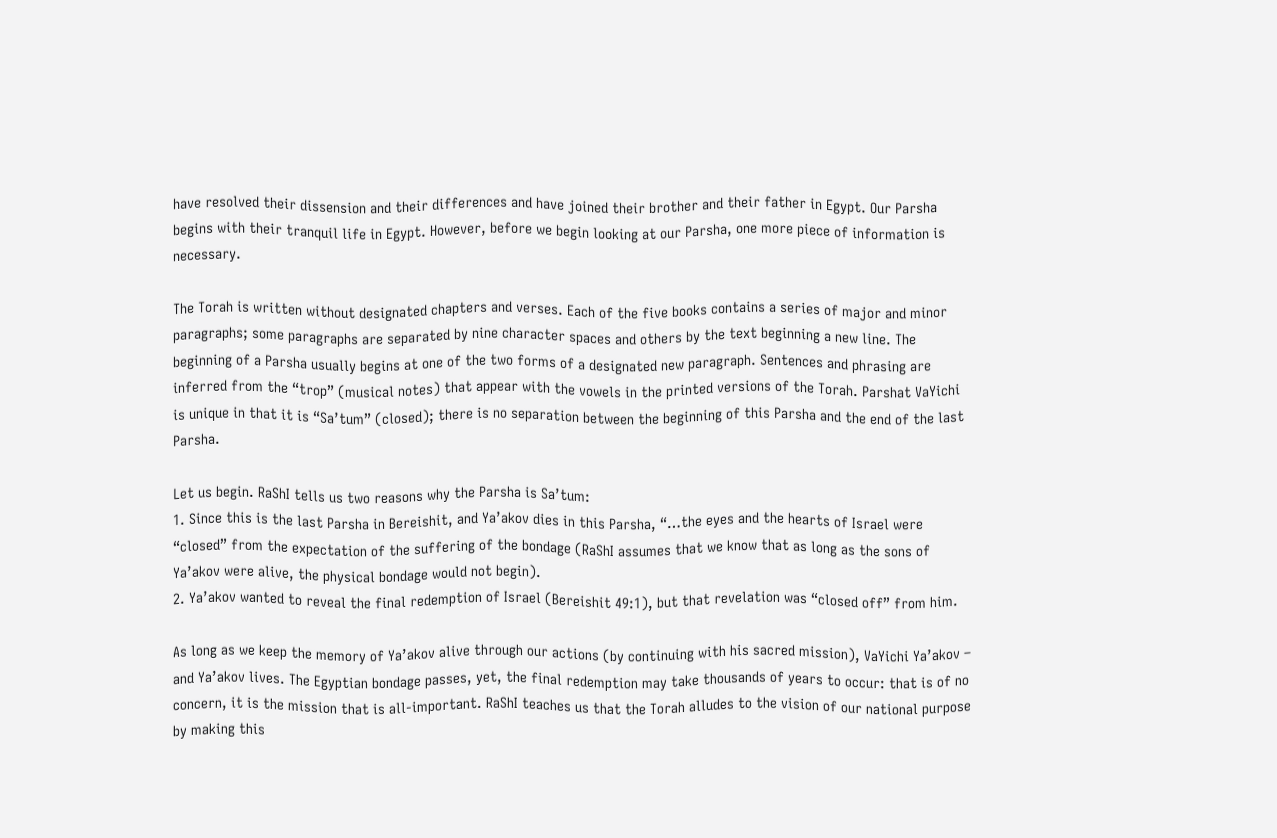have resolved their dissension and their differences and have joined their brother and their father in Egypt. Our Parsha begins with their tranquil life in Egypt. However, before we begin looking at our Parsha, one more piece of information is necessary.

The Torah is written without designated chapters and verses. Each of the five books contains a series of major and minor paragraphs; some paragraphs are separated by nine character spaces and others by the text beginning a new line. The beginning of a Parsha usually begins at one of the two forms of a designated new paragraph. Sentences and phrasing are inferred from the “trop” (musical notes) that appear with the vowels in the printed versions of the Torah. Parshat VaYichi is unique in that it is “Sa’tum” (closed); there is no separation between the beginning of this Parsha and the end of the last Parsha.

Let us begin. RaShI tells us two reasons why the Parsha is Sa’tum:
1. Since this is the last Parsha in Bereishit, and Ya’akov dies in this Parsha, “…the eyes and the hearts of Israel were “closed” from the expectation of the suffering of the bondage (RaShI assumes that we know that as long as the sons of Ya’akov were alive, the physical bondage would not begin).
2. Ya’akov wanted to reveal the final redemption of Israel (Bereishit 49:1), but that revelation was “closed off” from him.

As long as we keep the memory of Ya’akov alive through our actions (by continuing with his sacred mission), VaYichi Ya’akov – and Ya’akov lives. The Egyptian bondage passes, yet, the final redemption may take thousands of years to occur: that is of no concern, it is the mission that is all-important. RaShI teaches us that the Torah alludes to the vision of our national purpose by making this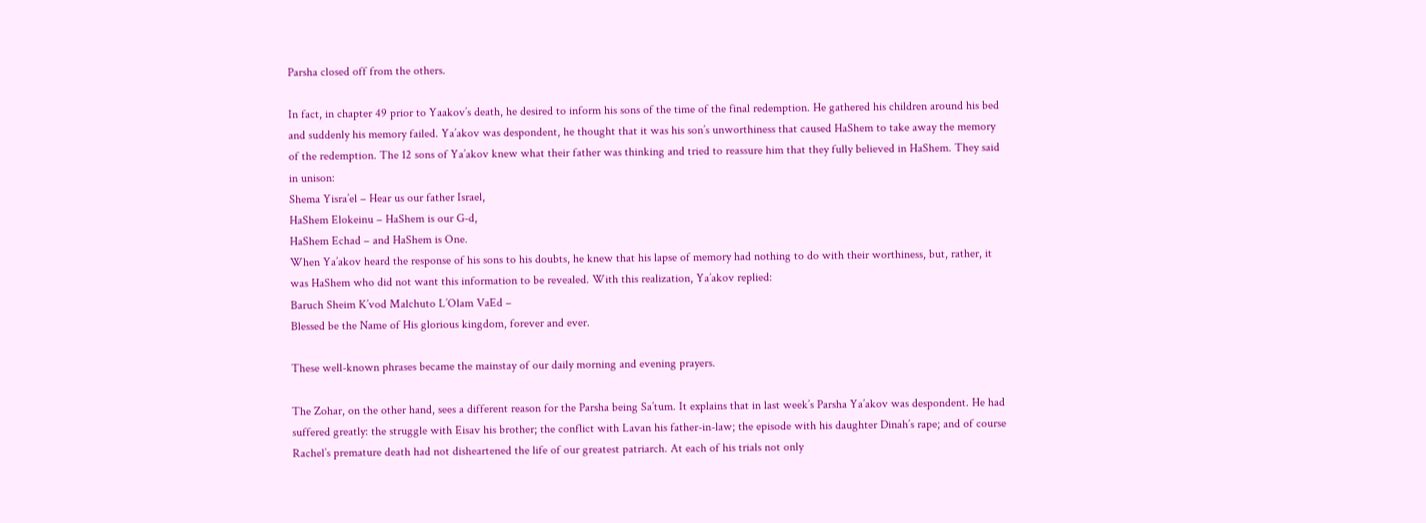Parsha closed off from the others.

In fact, in chapter 49 prior to Yaakov’s death, he desired to inform his sons of the time of the final redemption. He gathered his children around his bed and suddenly his memory failed. Ya’akov was despondent, he thought that it was his son’s unworthiness that caused HaShem to take away the memory of the redemption. The 12 sons of Ya’akov knew what their father was thinking and tried to reassure him that they fully believed in HaShem. They said in unison:
Shema Yisra’el – Hear us our father Israel,
HaShem Elokeinu – HaShem is our G-d,
HaShem Echad – and HaShem is One.
When Ya’akov heard the response of his sons to his doubts, he knew that his lapse of memory had nothing to do with their worthiness, but, rather, it was HaShem who did not want this information to be revealed. With this realization, Ya’akov replied:
Baruch Sheim K’vod Malchuto L’Olam VaEd –
Blessed be the Name of His glorious kingdom, forever and ever.

These well-known phrases became the mainstay of our daily morning and evening prayers.

The Zohar, on the other hand, sees a different reason for the Parsha being Sa’tum. It explains that in last week’s Parsha Ya’akov was despondent. He had suffered greatly: the struggle with Eisav his brother; the conflict with Lavan his father-in-law; the episode with his daughter Dinah’s rape; and of course Rachel’s premature death had not disheartened the life of our greatest patriarch. At each of his trials not only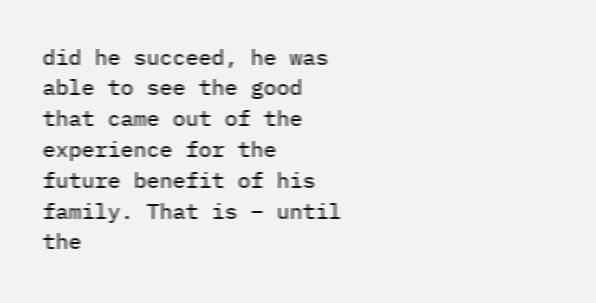did he succeed, he was able to see the good that came out of the experience for the future benefit of his family. That is – until the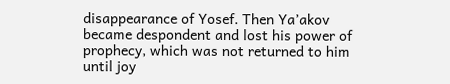disappearance of Yosef. Then Ya’akov became despondent and lost his power of prophecy, which was not returned to him until joy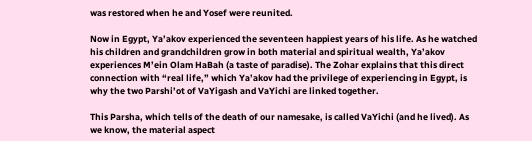was restored when he and Yosef were reunited.

Now in Egypt, Ya’akov experienced the seventeen happiest years of his life. As he watched his children and grandchildren grow in both material and spiritual wealth, Ya’akov experiences M’ein Olam HaBah (a taste of paradise). The Zohar explains that this direct connection with “real life,” which Ya’akov had the privilege of experiencing in Egypt, is why the two Parshi’ot of VaYigash and VaYichi are linked together.

This Parsha, which tells of the death of our namesake, is called VaYichi (and he lived). As we know, the material aspect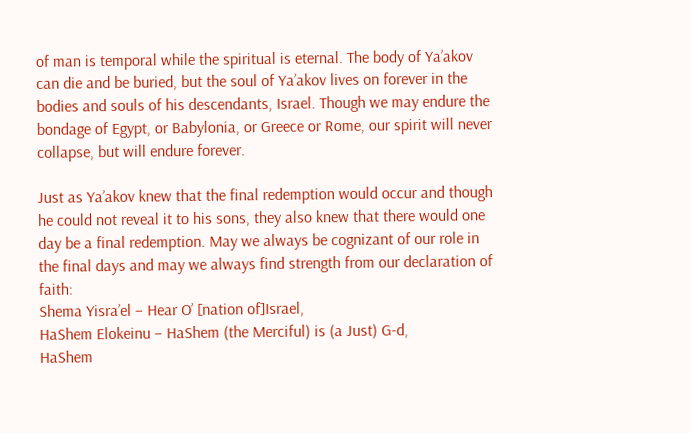of man is temporal while the spiritual is eternal. The body of Ya’akov can die and be buried, but the soul of Ya’akov lives on forever in the bodies and souls of his descendants, Israel. Though we may endure the bondage of Egypt, or Babylonia, or Greece or Rome, our spirit will never collapse, but will endure forever.

Just as Ya’akov knew that the final redemption would occur and though he could not reveal it to his sons, they also knew that there would one day be a final redemption. May we always be cognizant of our role in the final days and may we always find strength from our declaration of faith:
Shema Yisra’el – Hear O’ [nation of]Israel,
HaShem Elokeinu – HaShem (the Merciful) is (a Just) G-d,
HaShem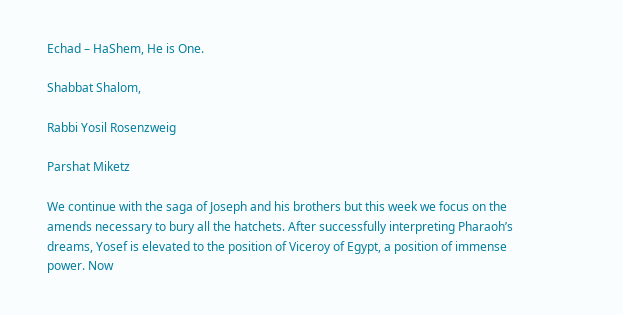Echad – HaShem, He is One.

Shabbat Shalom,

Rabbi Yosil Rosenzweig

Parshat Miketz

We continue with the saga of Joseph and his brothers but this week we focus on the amends necessary to bury all the hatchets. After successfully interpreting Pharaoh’s dreams, Yosef is elevated to the position of Viceroy of Egypt, a position of immense power. Now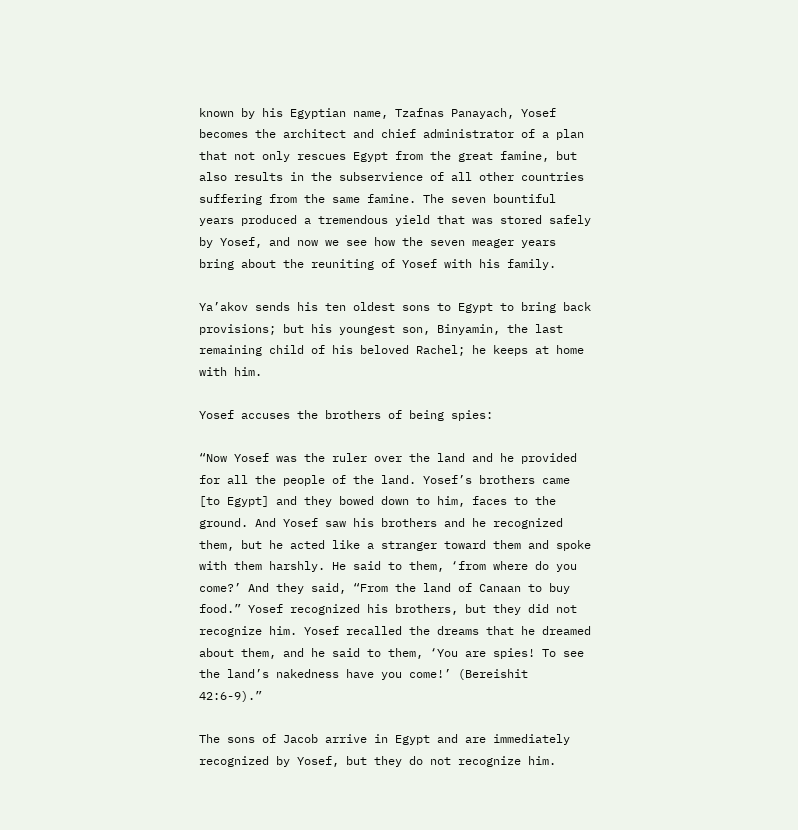known by his Egyptian name, Tzafnas Panayach, Yosef becomes the architect and chief administrator of a plan that not only rescues Egypt from the great famine, but also results in the subservience of all other countries suffering from the same famine. The seven bountiful years produced a tremendous yield that was stored safely by Yosef, and now we see how the seven meager years bring about the reuniting of Yosef with his family.

Ya’akov sends his ten oldest sons to Egypt to bring back provisions; but his youngest son, Binyamin, the last remaining child of his beloved Rachel; he keeps at home with him.

Yosef accuses the brothers of being spies:

“Now Yosef was the ruler over the land and he provided for all the people of the land. Yosef’s brothers came [to Egypt] and they bowed down to him, faces to the ground. And Yosef saw his brothers and he recognized them, but he acted like a stranger toward them and spoke with them harshly. He said to them, ‘from where do you come?’ And they said, “From the land of Canaan to buy food.” Yosef recognized his brothers, but they did not recognize him. Yosef recalled the dreams that he dreamed about them, and he said to them, ‘You are spies! To see the land’s nakedness have you come!’ (Bereishit 42:6-9).”

The sons of Jacob arrive in Egypt and are immediately recognized by Yosef, but they do not recognize him.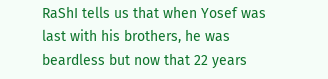RaShI tells us that when Yosef was last with his brothers, he was beardless but now that 22 years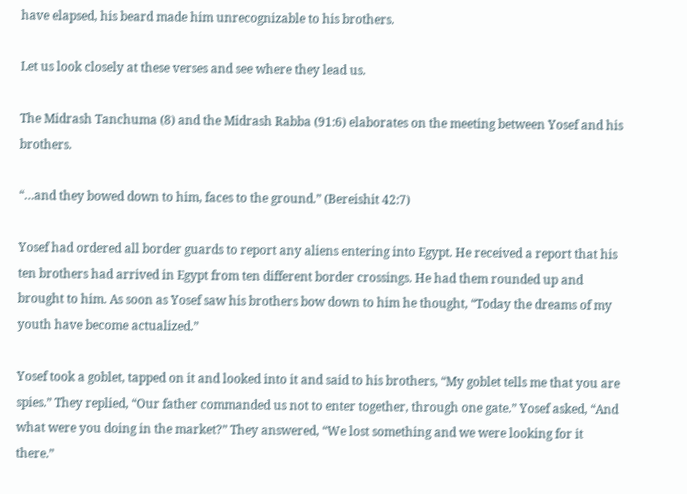have elapsed, his beard made him unrecognizable to his brothers.

Let us look closely at these verses and see where they lead us.

The Midrash Tanchuma (8) and the Midrash Rabba (91:6) elaborates on the meeting between Yosef and his brothers.

“…and they bowed down to him, faces to the ground.” (Bereishit 42:7)

Yosef had ordered all border guards to report any aliens entering into Egypt. He received a report that his ten brothers had arrived in Egypt from ten different border crossings. He had them rounded up and brought to him. As soon as Yosef saw his brothers bow down to him he thought, “Today the dreams of my youth have become actualized.”

Yosef took a goblet, tapped on it and looked into it and said to his brothers, “My goblet tells me that you are spies.” They replied, “Our father commanded us not to enter together, through one gate.” Yosef asked, “And what were you doing in the market?” They answered, “We lost something and we were looking for it there.”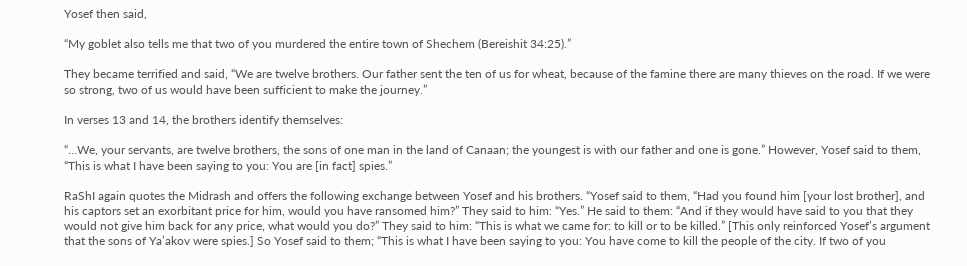Yosef then said,

“My goblet also tells me that two of you murdered the entire town of Shechem (Bereishit 34:25).”

They became terrified and said, “We are twelve brothers. Our father sent the ten of us for wheat, because of the famine there are many thieves on the road. If we were so strong, two of us would have been sufficient to make the journey.”

In verses 13 and 14, the brothers identify themselves:

“…We, your servants, are twelve brothers, the sons of one man in the land of Canaan; the youngest is with our father and one is gone.” However, Yosef said to them, “This is what I have been saying to you: You are [in fact] spies.”

RaShI again quotes the Midrash and offers the following exchange between Yosef and his brothers. “Yosef said to them, “Had you found him [your lost brother], and his captors set an exorbitant price for him, would you have ransomed him?” They said to him: “Yes.” He said to them: “And if they would have said to you that they would not give him back for any price, what would you do?” They said to him: “This is what we came for: to kill or to be killed.” [This only reinforced Yosef’s argument that the sons of Ya’akov were spies.] So Yosef said to them; “This is what I have been saying to you: You have come to kill the people of the city. If two of you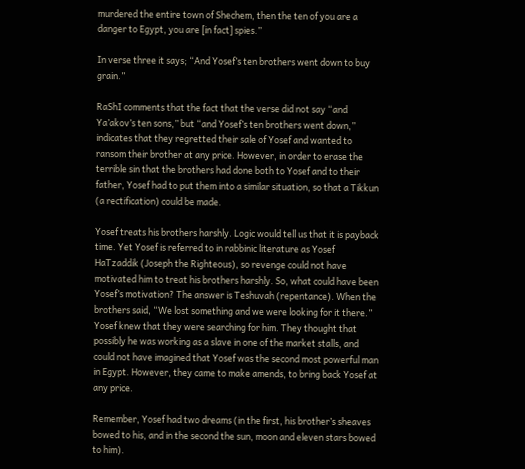murdered the entire town of Shechem, then the ten of you are a danger to Egypt, you are [in fact] spies.”

In verse three it says; “And Yosef’s ten brothers went down to buy grain.”

RaShI comments that the fact that the verse did not say “and Ya’akov’s ten sons,” but “and Yosef’s ten brothers went down,” indicates that they regretted their sale of Yosef and wanted to ransom their brother at any price. However, in order to erase the terrible sin that the brothers had done both to Yosef and to their father, Yosef had to put them into a similar situation, so that a Tikkun (a rectification) could be made.

Yosef treats his brothers harshly. Logic would tell us that it is payback time. Yet Yosef is referred to in rabbinic literature as Yosef HaTzaddik (Joseph the Righteous), so revenge could not have motivated him to treat his brothers harshly. So, what could have been Yosef’s motivation? The answer is Teshuvah (repentance). When the brothers said, “We lost something and we were looking for it there.” Yosef knew that they were searching for him. They thought that possibly he was working as a slave in one of the market stalls, and could not have imagined that Yosef was the second most powerful man in Egypt. However, they came to make amends, to bring back Yosef at any price.

Remember, Yosef had two dreams (in the first, his brother’s sheaves bowed to his, and in the second the sun, moon and eleven stars bowed to him).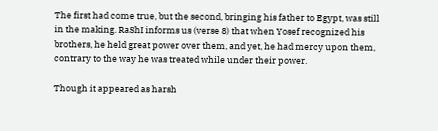The first had come true, but the second, bringing his father to Egypt, was still in the making. RaShI informs us (verse 8) that when Yosef recognized his brothers, he held great power over them, and yet, he had mercy upon them, contrary to the way he was treated while under their power.

Though it appeared as harsh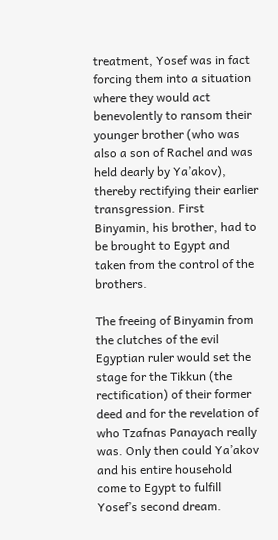treatment, Yosef was in fact forcing them into a situation where they would act benevolently to ransom their younger brother (who was also a son of Rachel and was held dearly by Ya’akov), thereby rectifying their earlier transgression. First Binyamin, his brother, had to be brought to Egypt and taken from the control of the brothers.

The freeing of Binyamin from the clutches of the evil Egyptian ruler would set the stage for the Tikkun (the rectification) of their former deed and for the revelation of who Tzafnas Panayach really was. Only then could Ya’akov and his entire household come to Egypt to fulfill Yosef’s second dream.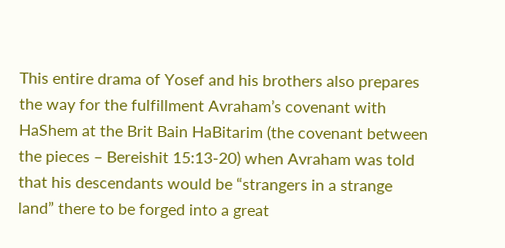This entire drama of Yosef and his brothers also prepares the way for the fulfillment Avraham’s covenant with HaShem at the Brit Bain HaBitarim (the covenant between the pieces – Bereishit 15:13-20) when Avraham was told that his descendants would be “strangers in a strange land” there to be forged into a great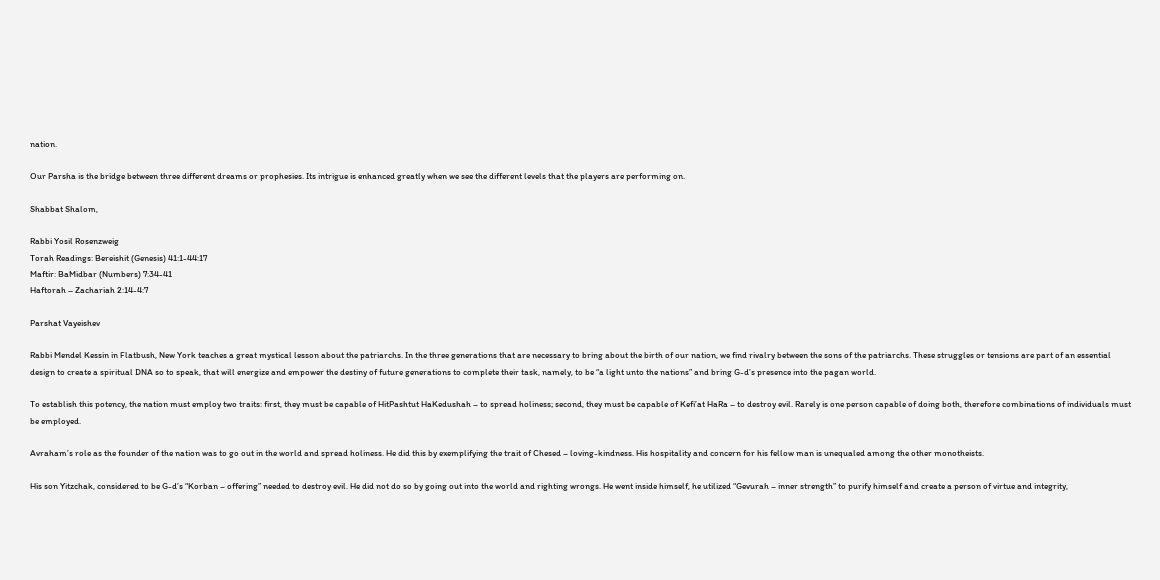nation.

Our Parsha is the bridge between three different dreams or prophesies. Its intrigue is enhanced greatly when we see the different levels that the players are performing on.

Shabbat Shalom,

Rabbi Yosil Rosenzweig
Torah Readings: Bereishit (Genesis) 41:1-44:17
Maftir: BaMidbar (Numbers) 7:34-41
Haftorah – Zachariah 2:14-4:7

Parshat Vayeishev

Rabbi Mendel Kessin in Flatbush, New York teaches a great mystical lesson about the patriarchs. In the three generations that are necessary to bring about the birth of our nation, we find rivalry between the sons of the patriarchs. These struggles or tensions are part of an essential design to create a spiritual DNA so to speak, that will energize and empower the destiny of future generations to complete their task, namely, to be “a light unto the nations” and bring G-d’s presence into the pagan world.

To establish this potency, the nation must employ two traits: first, they must be capable of HitPashtut HaKedushah – to spread holiness; second, they must be capable of Kefi’at HaRa – to destroy evil. Rarely is one person capable of doing both, therefore combinations of individuals must be employed.

Avraham’s role as the founder of the nation was to go out in the world and spread holiness. He did this by exemplifying the trait of Chesed – loving-kindness. His hospitality and concern for his fellow man is unequaled among the other monotheists.

His son Yitzchak, considered to be G-d’s “Korban – offering” needed to destroy evil. He did not do so by going out into the world and righting wrongs. He went inside himself, he utilized “Gevurah – inner strength” to purify himself and create a person of virtue and integrity,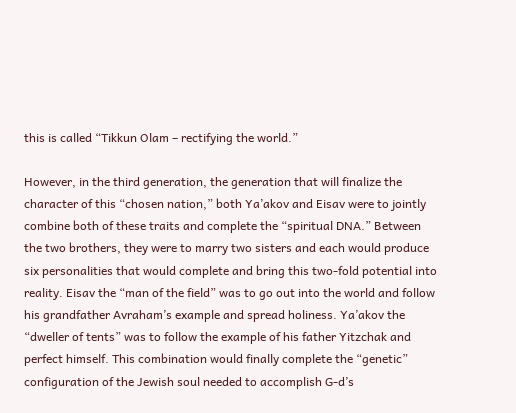this is called “Tikkun Olam – rectifying the world.”

However, in the third generation, the generation that will finalize the character of this “chosen nation,” both Ya’akov and Eisav were to jointly combine both of these traits and complete the “spiritual DNA.” Between the two brothers, they were to marry two sisters and each would produce six personalities that would complete and bring this two-fold potential into reality. Eisav the “man of the field” was to go out into the world and follow his grandfather Avraham’s example and spread holiness. Ya’akov the “dweller of tents” was to follow the example of his father Yitzchak and perfect himself. This combination would finally complete the “genetic” configuration of the Jewish soul needed to accomplish G-d’s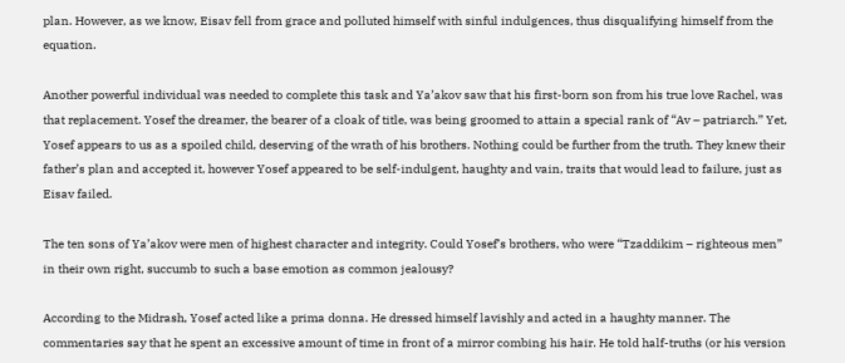plan. However, as we know, Eisav fell from grace and polluted himself with sinful indulgences, thus disqualifying himself from the equation.

Another powerful individual was needed to complete this task and Ya’akov saw that his first-born son from his true love Rachel, was that replacement. Yosef the dreamer, the bearer of a cloak of title, was being groomed to attain a special rank of “Av – patriarch.” Yet, Yosef appears to us as a spoiled child, deserving of the wrath of his brothers. Nothing could be further from the truth. They knew their father’s plan and accepted it, however Yosef appeared to be self-indulgent, haughty and vain, traits that would lead to failure, just as Eisav failed.

The ten sons of Ya’akov were men of highest character and integrity. Could Yosef’s brothers, who were “Tzaddikim – righteous men” in their own right, succumb to such a base emotion as common jealousy?

According to the Midrash, Yosef acted like a prima donna. He dressed himself lavishly and acted in a haughty manner. The commentaries say that he spent an excessive amount of time in front of a mirror combing his hair. He told half-truths (or his version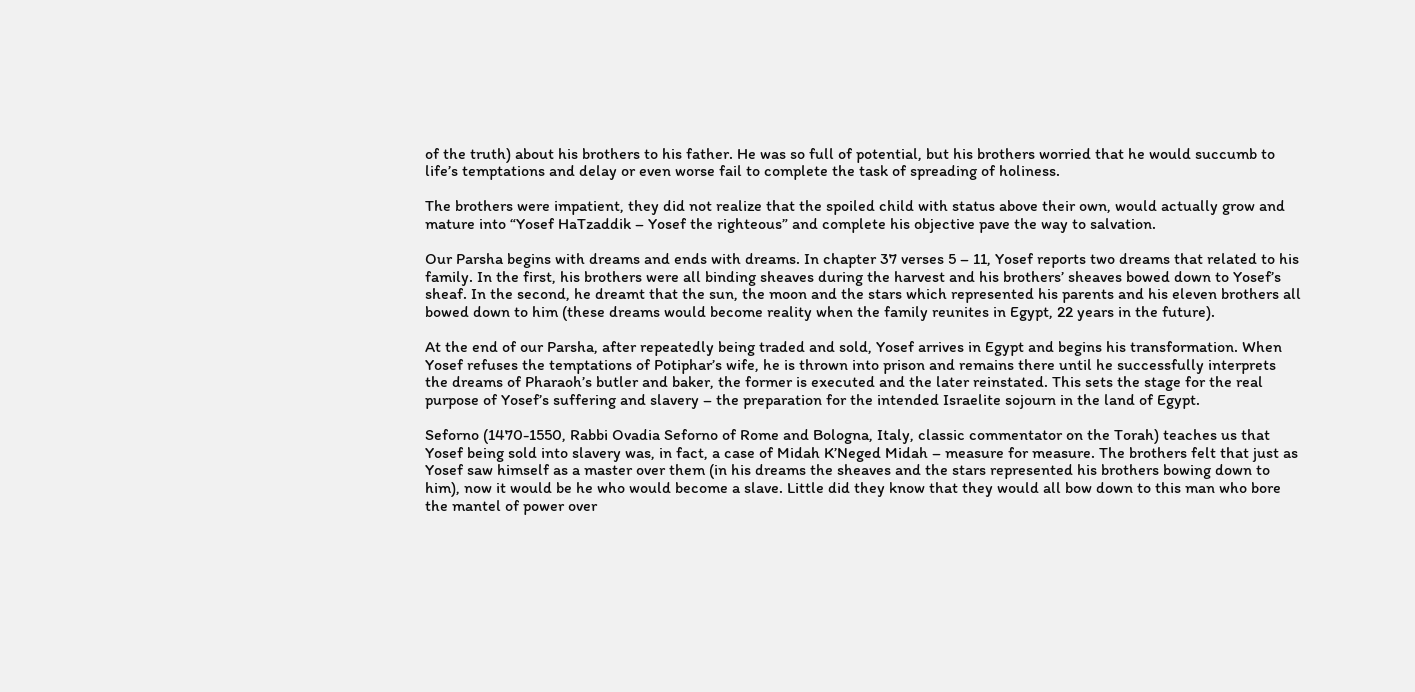of the truth) about his brothers to his father. He was so full of potential, but his brothers worried that he would succumb to life’s temptations and delay or even worse fail to complete the task of spreading of holiness.

The brothers were impatient, they did not realize that the spoiled child with status above their own, would actually grow and mature into “Yosef HaTzaddik – Yosef the righteous” and complete his objective pave the way to salvation.

Our Parsha begins with dreams and ends with dreams. In chapter 37 verses 5 – 11, Yosef reports two dreams that related to his family. In the first, his brothers were all binding sheaves during the harvest and his brothers’ sheaves bowed down to Yosef’s sheaf. In the second, he dreamt that the sun, the moon and the stars which represented his parents and his eleven brothers all bowed down to him (these dreams would become reality when the family reunites in Egypt, 22 years in the future).

At the end of our Parsha, after repeatedly being traded and sold, Yosef arrives in Egypt and begins his transformation. When Yosef refuses the temptations of Potiphar’s wife, he is thrown into prison and remains there until he successfully interprets the dreams of Pharaoh’s butler and baker, the former is executed and the later reinstated. This sets the stage for the real purpose of Yosef’s suffering and slavery – the preparation for the intended Israelite sojourn in the land of Egypt.

Seforno (1470-1550, Rabbi Ovadia Seforno of Rome and Bologna, Italy, classic commentator on the Torah) teaches us that Yosef being sold into slavery was, in fact, a case of Midah K’Neged Midah – measure for measure. The brothers felt that just as Yosef saw himself as a master over them (in his dreams the sheaves and the stars represented his brothers bowing down to him), now it would be he who would become a slave. Little did they know that they would all bow down to this man who bore the mantel of power over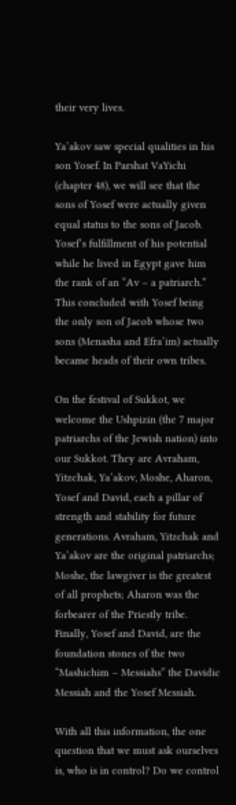their very lives.

Ya’akov saw special qualities in his son Yosef. In Parshat VaYichi (chapter 48), we will see that the sons of Yosef were actually given equal status to the sons of Jacob. Yosef’s fulfillment of his potential while he lived in Egypt gave him the rank of an “Av – a patriarch.” This concluded with Yosef being the only son of Jacob whose two sons (Menasha and Efra’im) actually became heads of their own tribes.

On the festival of Sukkot, we welcome the Ushpizin (the 7 major patriarchs of the Jewish nation) into our Sukkot. They are Avraham, Yitzchak, Ya’akov, Moshe, Aharon, Yosef and David, each a pillar of strength and stability for future generations. Avraham, Yitzchak and Ya’akov are the original patriarchs; Moshe, the lawgiver is the greatest of all prophets; Aharon was the forbearer of the Priestly tribe. Finally, Yosef and David, are the foundation stones of the two “Mashichim – Messiahs” the Davidic Messiah and the Yosef Messiah.

With all this information, the one question that we must ask ourselves is, who is in control? Do we control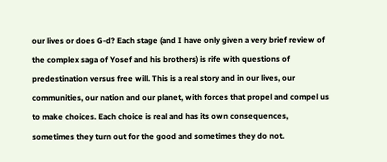our lives or does G-d? Each stage (and I have only given a very brief review of the complex saga of Yosef and his brothers) is rife with questions of predestination versus free will. This is a real story and in our lives, our communities, our nation and our planet, with forces that propel and compel us to make choices. Each choice is real and has its own consequences, sometimes they turn out for the good and sometimes they do not.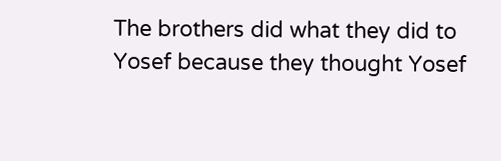The brothers did what they did to Yosef because they thought Yosef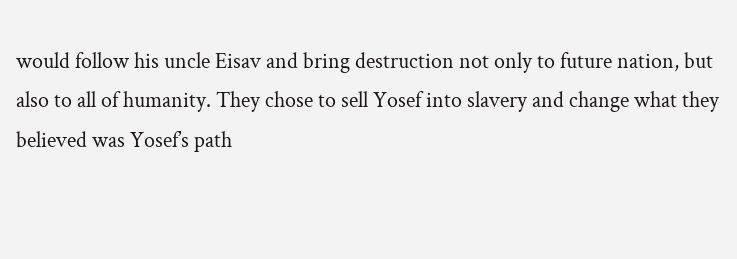would follow his uncle Eisav and bring destruction not only to future nation, but also to all of humanity. They chose to sell Yosef into slavery and change what they believed was Yosef’s path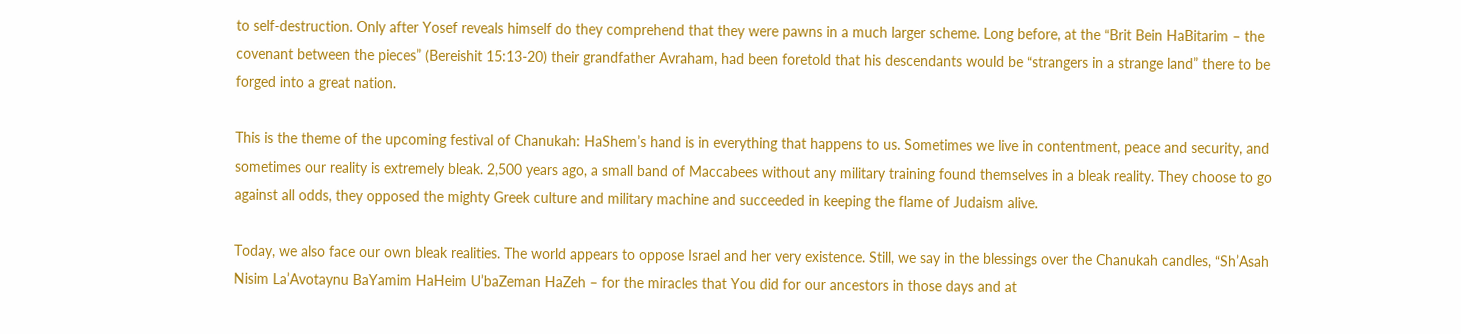to self-destruction. Only after Yosef reveals himself do they comprehend that they were pawns in a much larger scheme. Long before, at the “Brit Bein HaBitarim – the covenant between the pieces” (Bereishit 15:13-20) their grandfather Avraham, had been foretold that his descendants would be “strangers in a strange land” there to be forged into a great nation.

This is the theme of the upcoming festival of Chanukah: HaShem’s hand is in everything that happens to us. Sometimes we live in contentment, peace and security, and sometimes our reality is extremely bleak. 2,500 years ago, a small band of Maccabees without any military training found themselves in a bleak reality. They choose to go against all odds, they opposed the mighty Greek culture and military machine and succeeded in keeping the flame of Judaism alive.

Today, we also face our own bleak realities. The world appears to oppose Israel and her very existence. Still, we say in the blessings over the Chanukah candles, “Sh’Asah Nisim La’Avotaynu BaYamim HaHeim U’baZeman HaZeh – for the miracles that You did for our ancestors in those days and at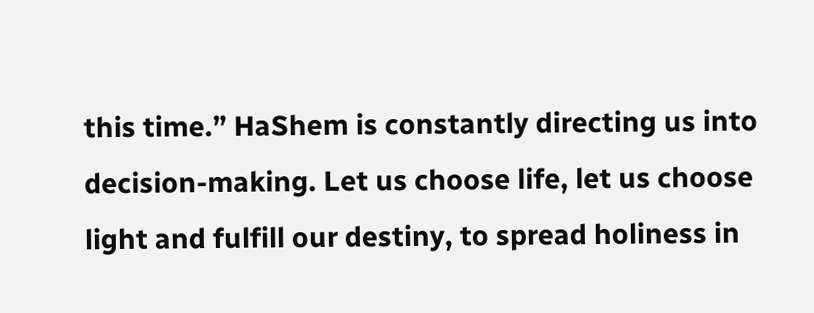this time.” HaShem is constantly directing us into decision-making. Let us choose life, let us choose light and fulfill our destiny, to spread holiness in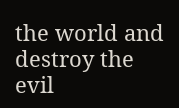the world and destroy the evil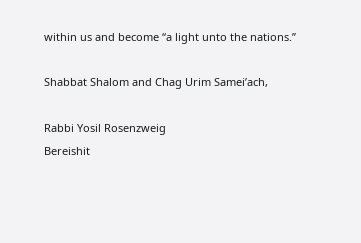within us and become “a light unto the nations.”

Shabbat Shalom and Chag Urim Samei’ach,

Rabbi Yosil Rosenzweig
Bereishit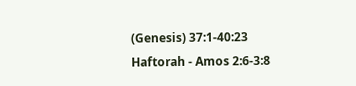(Genesis) 37:1-40:23
Haftorah ‑ Amos 2:6-3:8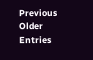Previous Older Entries